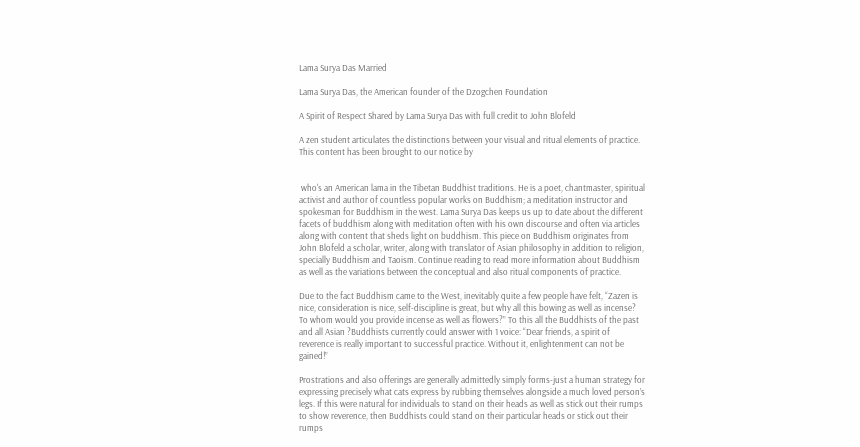Lama Surya Das Married

Lama Surya Das, the American founder of the Dzogchen Foundation

A Spirit of Respect Shared by Lama Surya Das with full credit to John Blofeld

A zen student articulates the distinctions between your visual and ritual elements of practice. This content has been brought to our notice by


 who's an American lama in the Tibetan Buddhist traditions. He is a poet, chantmaster, spiritual activist and author of countless popular works on Buddhism; a meditation instructor and spokesman for Buddhism in the west. Lama Surya Das keeps us up to date about the different facets of buddhism along with meditation often with his own discourse and often via articles along with content that sheds light on buddhism. This piece on Buddhism originates from John Blofeld a scholar, writer, along with translator of Asian philosophy in addition to religion, specially Buddhism and Taoism. Continue reading to read more information about Buddhism as well as the variations between the conceptual and also ritual components of practice.

Due to the fact Buddhism came to the West, inevitably quite a few people have felt, “Zazen is nice, consideration is nice, self-discipline is great, but why all this bowing as well as incense? To whom would you provide incense as well as flowers?” To this all the Buddhists of the past and all Asian ?Buddhists currently could answer with 1 voice: “Dear friends, a spirit of reverence is really important to successful practice. Without it, enlightenment can not be gained!”

Prostrations and also offerings are generally admittedly simply forms-just a human strategy for expressing precisely what cats express by rubbing themselves alongside a much loved person’s legs. If this were natural for individuals to stand on their heads as well as stick out their rumps to show reverence, then Buddhists could stand on their particular heads or stick out their rumps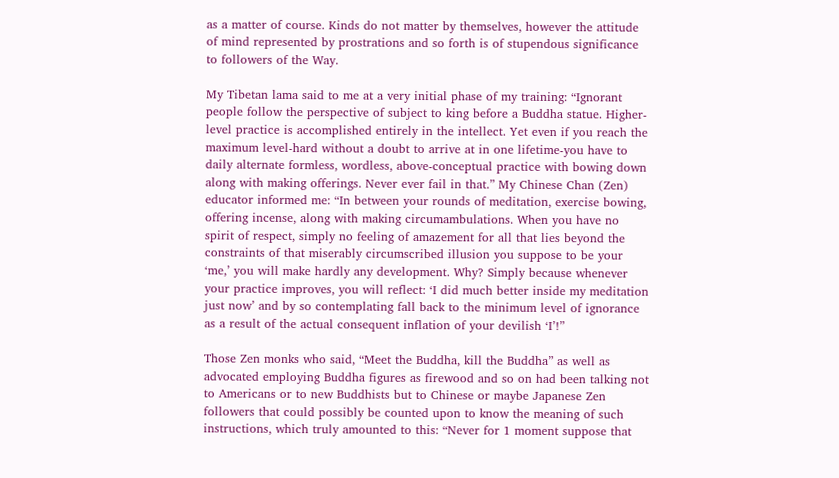as a matter of course. Kinds do not matter by themselves, however the attitude of mind represented by prostrations and so forth is of stupendous significance to followers of the Way.

My Tibetan lama said to me at a very initial phase of my training: “Ignorant people follow the perspective of subject to king before a Buddha statue. Higher-level practice is accomplished entirely in the intellect. Yet even if you reach the maximum level-hard without a doubt to arrive at in one lifetime-you have to daily alternate formless, wordless, above-conceptual practice with bowing down along with making offerings. Never ever fail in that.” My Chinese Chan (Zen) educator informed me: “In between your rounds of meditation, exercise bowing, offering incense, along with making circumambulations. When you have no spirit of respect, simply no feeling of amazement for all that lies beyond the constraints of that miserably circumscribed illusion you suppose to be your ‘me,’ you will make hardly any development. Why? Simply because whenever your practice improves, you will reflect: ‘I did much better inside my meditation just now’ and by so contemplating fall back to the minimum level of ignorance as a result of the actual consequent inflation of your devilish ‘I’!”

Those Zen monks who said, “Meet the Buddha, kill the Buddha” as well as advocated employing Buddha figures as firewood and so on had been talking not to Americans or to new Buddhists but to Chinese or maybe Japanese Zen followers that could possibly be counted upon to know the meaning of such instructions, which truly amounted to this: “Never for 1 moment suppose that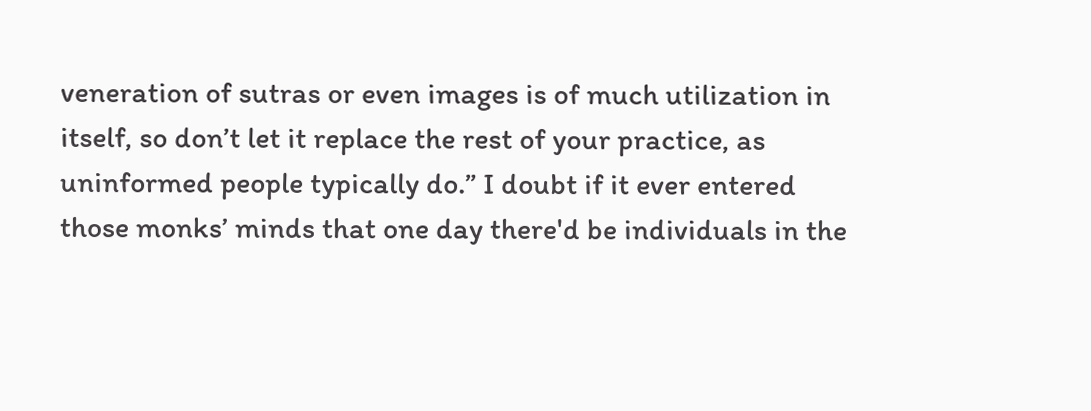veneration of sutras or even images is of much utilization in itself, so don’t let it replace the rest of your practice, as uninformed people typically do.” I doubt if it ever entered those monks’ minds that one day there'd be individuals in the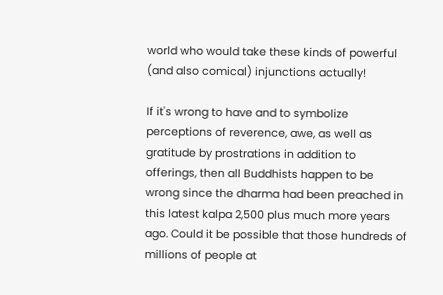world who would take these kinds of powerful (and also comical) injunctions actually!

If it's wrong to have and to symbolize perceptions of reverence, awe, as well as gratitude by prostrations in addition to offerings, then all Buddhists happen to be wrong since the dharma had been preached in this latest kalpa 2,500 plus much more years ago. Could it be possible that those hundreds of millions of people at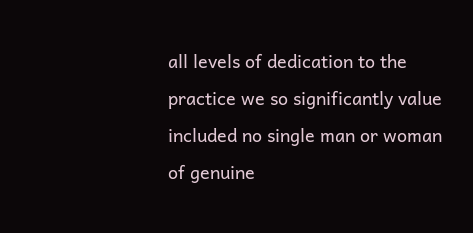all levels of dedication to the practice we so significantly value included no single man or woman of genuine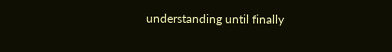understanding until finally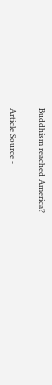Buddhism reached America?

Article Source -